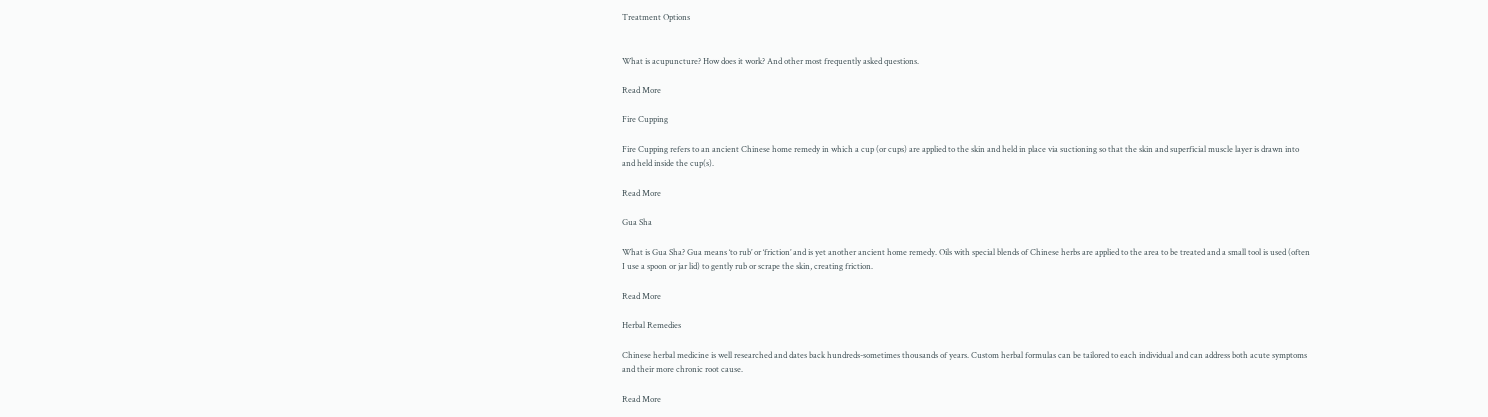Treatment Options


What is acupuncture? How does it work? And other most frequently asked questions.

Read More

Fire Cupping

Fire Cupping refers to an ancient Chinese home remedy in which a cup (or cups) are applied to the skin and held in place via suctioning so that the skin and superficial muscle layer is drawn into and held inside the cup(s).

Read More

Gua Sha

What is Gua Sha? Gua means ‘to rub’ or ‘friction’ and is yet another ancient home remedy. Oils with special blends of Chinese herbs are applied to the area to be treated and a small tool is used (often I use a spoon or jar lid) to gently rub or scrape the skin, creating friction.

Read More

Herbal Remedies

Chinese herbal medicine is well researched and dates back hundreds-sometimes thousands of years. Custom herbal formulas can be tailored to each individual and can address both acute symptoms and their more chronic root cause.

Read More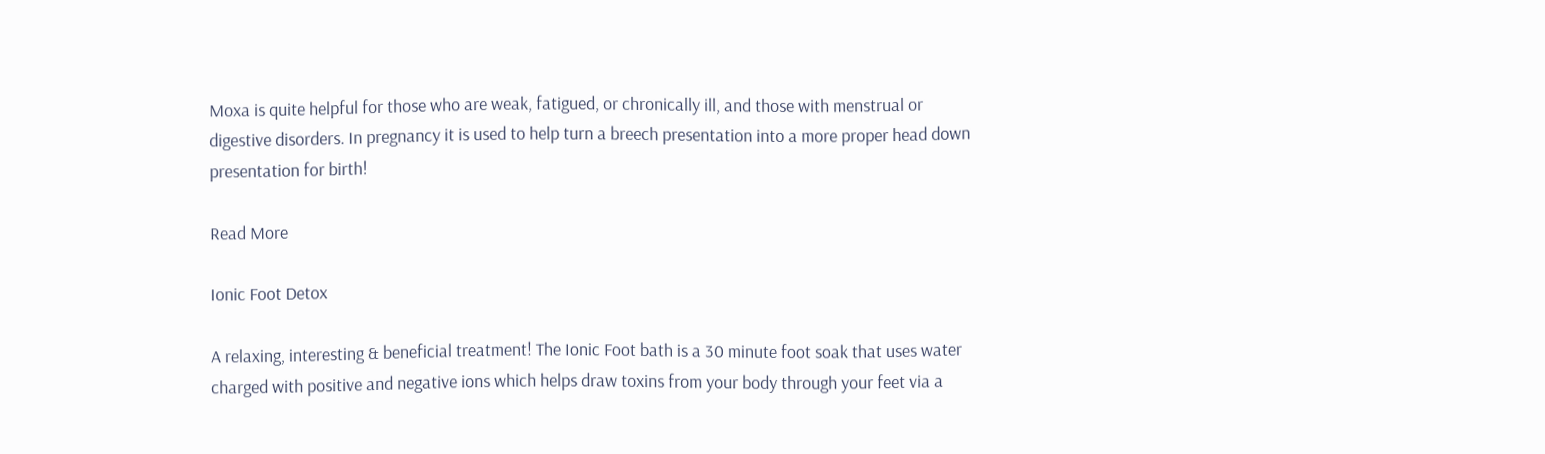Moxa is quite helpful for those who are weak, fatigued, or chronically ill, and those with menstrual or digestive disorders. In pregnancy it is used to help turn a breech presentation into a more proper head down presentation for birth!

Read More

Ionic Foot Detox

A relaxing, interesting & beneficial treatment! The Ionic Foot bath is a 30 minute foot soak that uses water charged with positive and negative ions which helps draw toxins from your body through your feet via a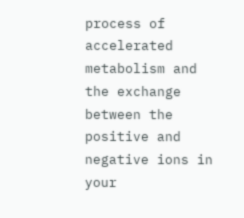process of accelerated metabolism and the exchange between the positive and negative ions in your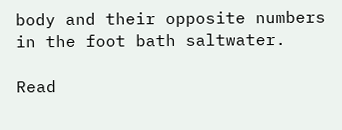body and their opposite numbers in the foot bath saltwater.

Read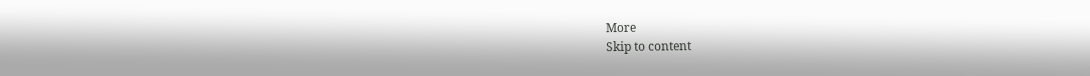More
Skip to content